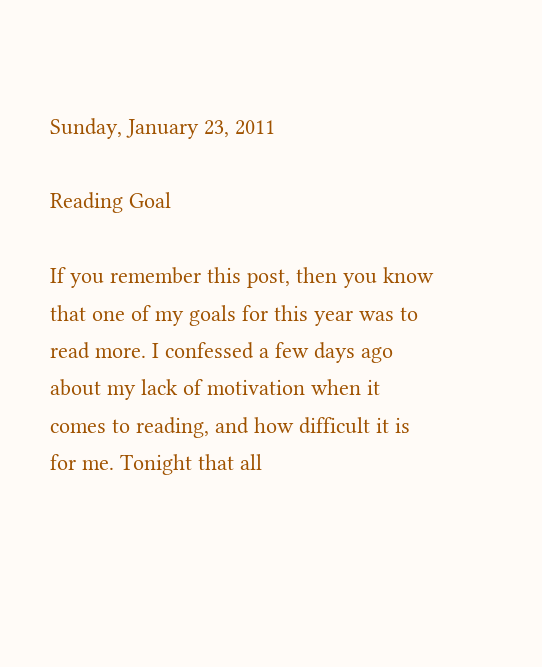Sunday, January 23, 2011

Reading Goal

If you remember this post, then you know that one of my goals for this year was to read more. I confessed a few days ago about my lack of motivation when it comes to reading, and how difficult it is for me. Tonight that all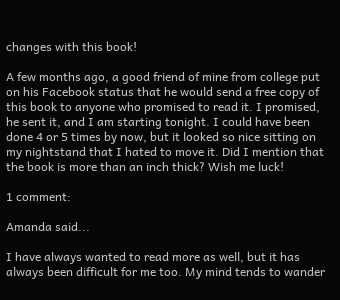changes with this book!

A few months ago, a good friend of mine from college put on his Facebook status that he would send a free copy of this book to anyone who promised to read it. I promised, he sent it, and I am starting tonight. I could have been done 4 or 5 times by now, but it looked so nice sitting on my nightstand that I hated to move it. Did I mention that the book is more than an inch thick? Wish me luck!

1 comment:

Amanda said...

I have always wanted to read more as well, but it has always been difficult for me too. My mind tends to wander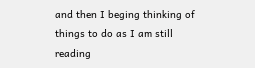and then I beging thinking of things to do as I am still reading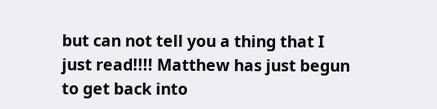but can not tell you a thing that I just read!!!! Matthew has just begun to get back into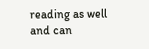reading as well and can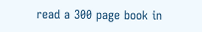read a 300 page book in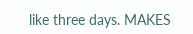like three days. MAKES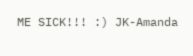ME SICK!!! :) JK-Amanda